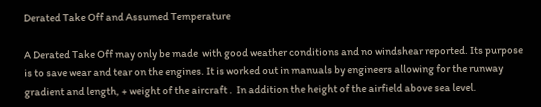Derated Take Off and Assumed Temperature

A Derated Take Off may only be made  with good weather conditions and no windshear reported. Its purpose is to save wear and tear on the engines. It is worked out in manuals by engineers allowing for the runway gradient and length, + weight of the aircraft .  In addition the height of the airfield above sea level.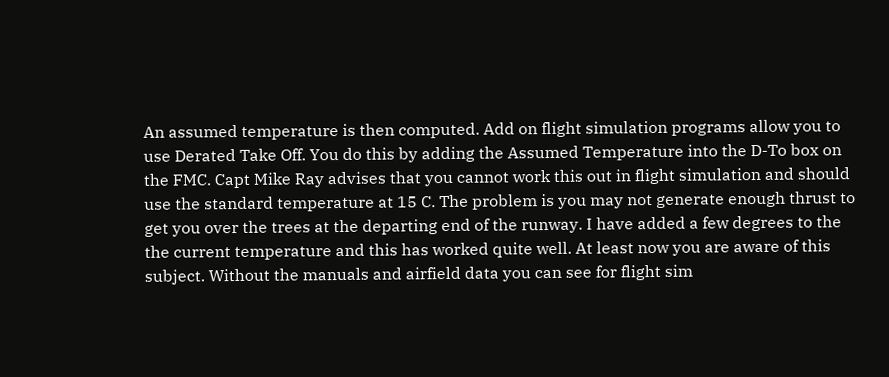An assumed temperature is then computed. Add on flight simulation programs allow you to use Derated Take Off. You do this by adding the Assumed Temperature into the D-To box on the FMC. Capt Mike Ray advises that you cannot work this out in flight simulation and should use the standard temperature at 15 C. The problem is you may not generate enough thrust to get you over the trees at the departing end of the runway. I have added a few degrees to the the current temperature and this has worked quite well. At least now you are aware of this subject. Without the manuals and airfield data you can see for flight sim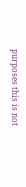purposes this is not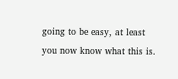going to be easy, at least you now know what this is.